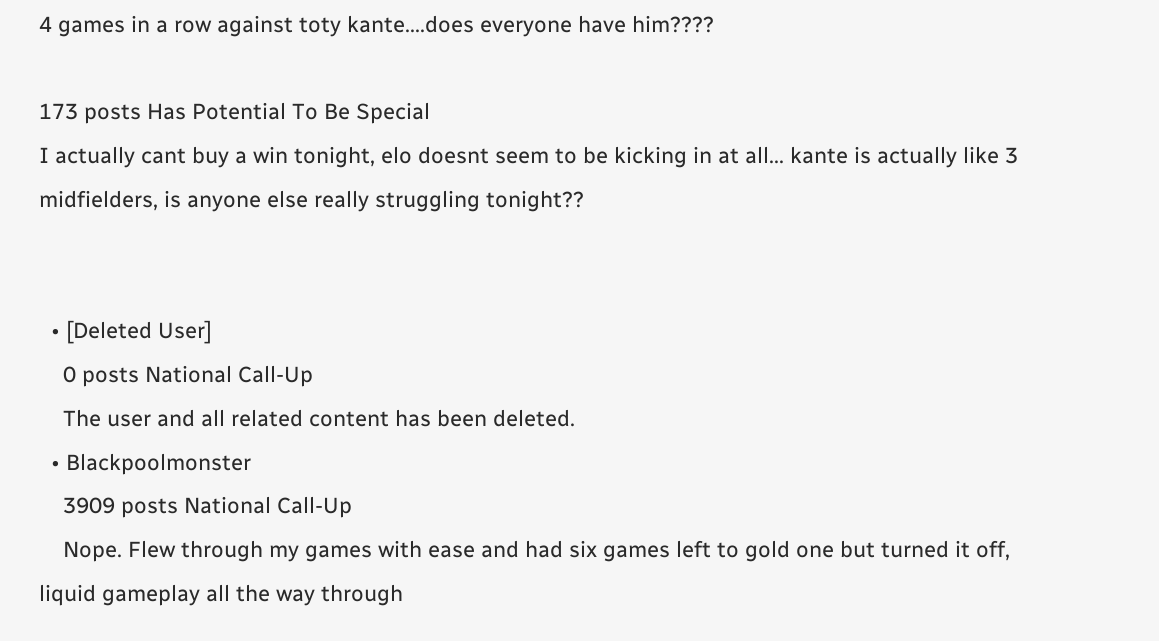4 games in a row against toty kante....does everyone have him????

173 posts Has Potential To Be Special
I actually cant buy a win tonight, elo doesnt seem to be kicking in at all... kante is actually like 3 midfielders, is anyone else really struggling tonight??


  • [Deleted User]
    0 posts National Call-Up
    The user and all related content has been deleted.
  • Blackpoolmonster
    3909 posts National Call-Up
    Nope. Flew through my games with ease and had six games left to gold one but turned it off, liquid gameplay all the way through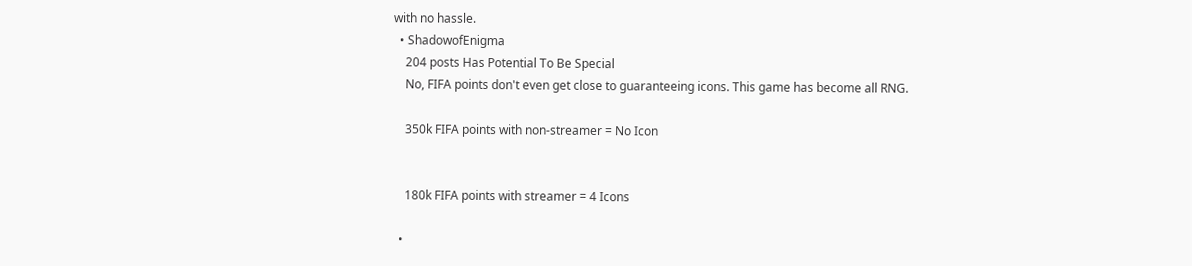with no hassle.
  • ShadowofEnigma
    204 posts Has Potential To Be Special
    No, FIFA points don't even get close to guaranteeing icons. This game has become all RNG.

    350k FIFA points with non-streamer = No Icon


    180k FIFA points with streamer = 4 Icons

  •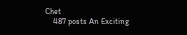Chet
    487 posts An Exciting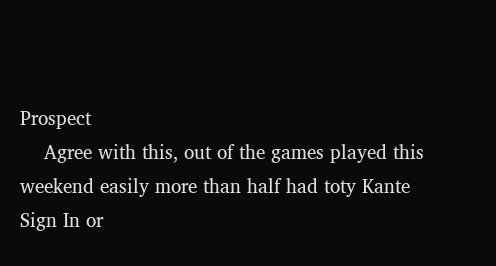Prospect
    Agree with this, out of the games played this weekend easily more than half had toty Kante
Sign In or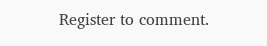Register to comment.